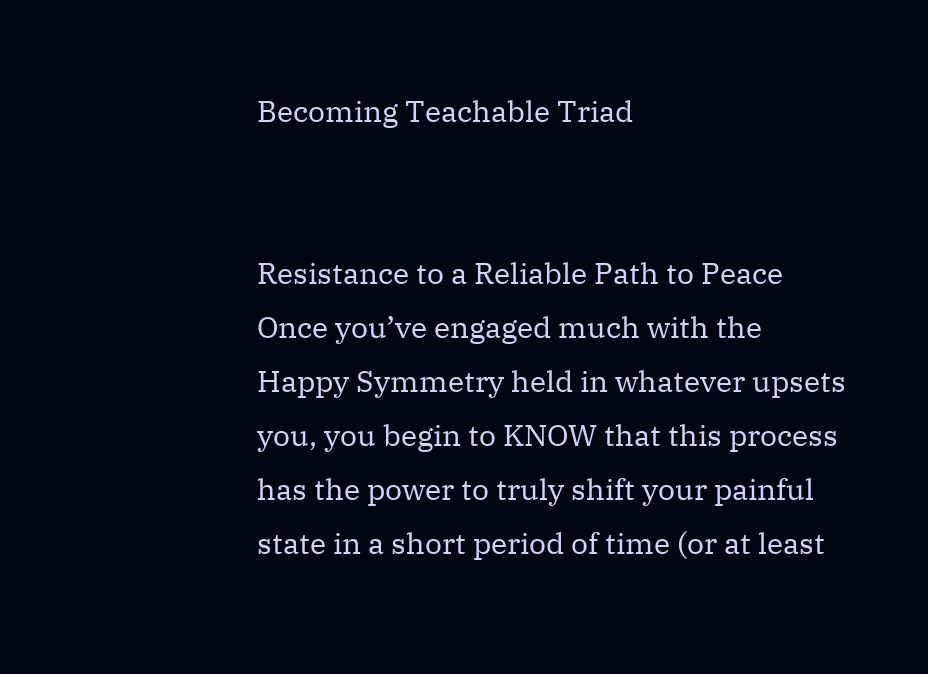Becoming Teachable Triad


Resistance to a Reliable Path to Peace
Once you’ve engaged much with the Happy Symmetry held in whatever upsets you, you begin to KNOW that this process has the power to truly shift your painful state in a short period of time (or at least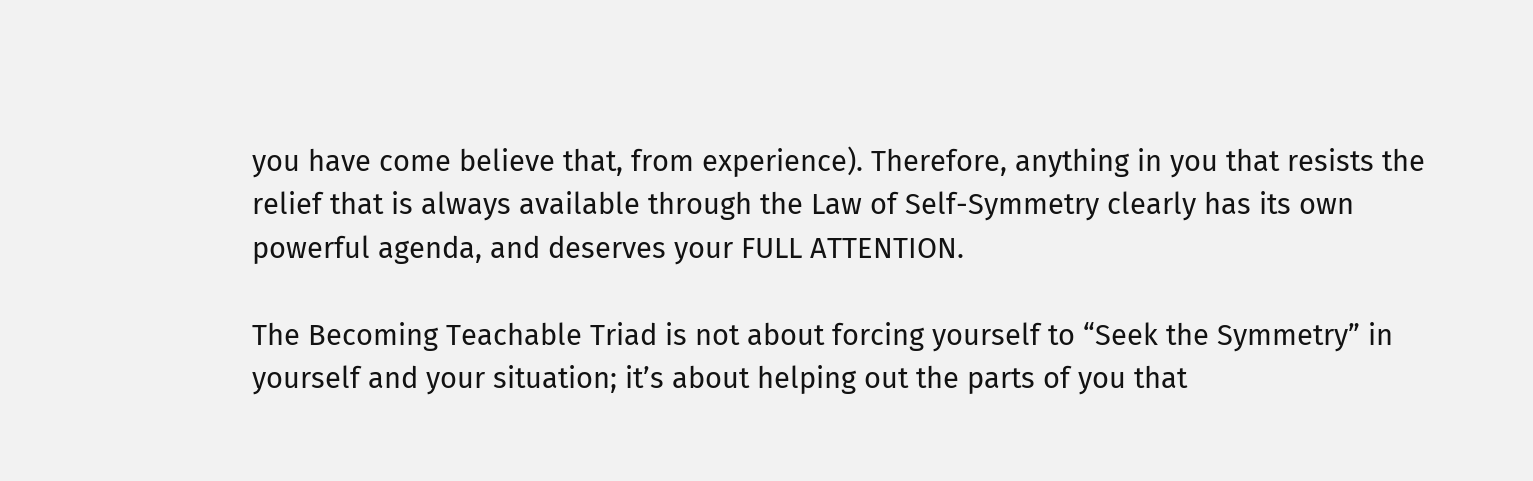you have come believe that, from experience). Therefore, anything in you that resists the relief that is always available through the Law of Self-Symmetry clearly has its own powerful agenda, and deserves your FULL ATTENTION.

The Becoming Teachable Triad is not about forcing yourself to “Seek the Symmetry” in yourself and your situation; it’s about helping out the parts of you that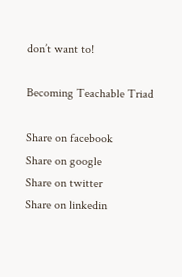don’t want to!

Becoming Teachable Triad

Share on facebook
Share on google
Share on twitter
Share on linkedin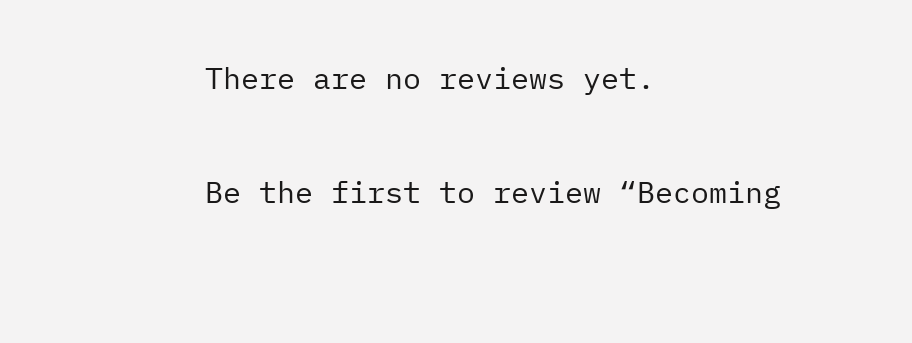There are no reviews yet.

Be the first to review “Becoming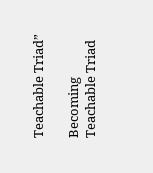Teachable Triad”

Becoming Teachable Triad